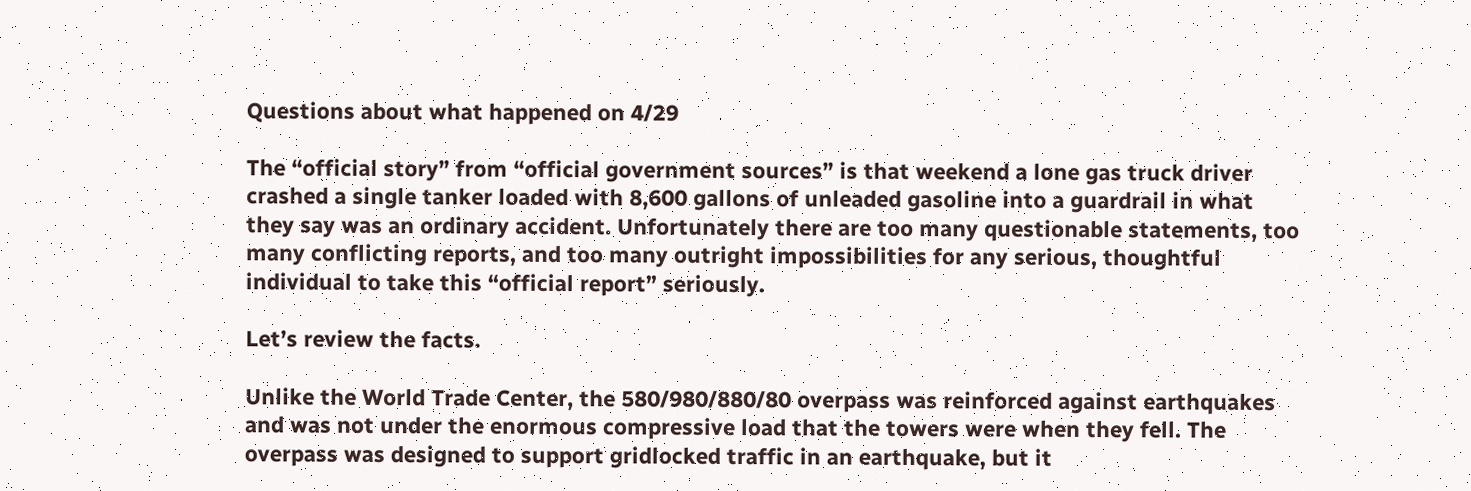Questions about what happened on 4/29

The “official story” from “official government sources” is that weekend a lone gas truck driver crashed a single tanker loaded with 8,600 gallons of unleaded gasoline into a guardrail in what they say was an ordinary accident. Unfortunately there are too many questionable statements, too many conflicting reports, and too many outright impossibilities for any serious, thoughtful individual to take this “official report” seriously.

Let’s review the facts.

Unlike the World Trade Center, the 580/980/880/80 overpass was reinforced against earthquakes and was not under the enormous compressive load that the towers were when they fell. The overpass was designed to support gridlocked traffic in an earthquake, but it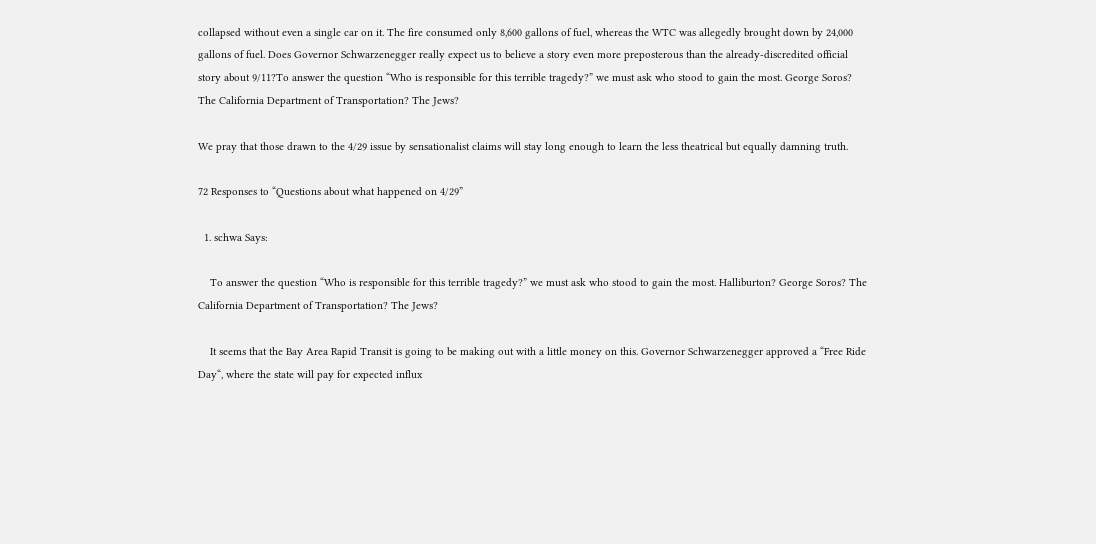collapsed without even a single car on it. The fire consumed only 8,600 gallons of fuel, whereas the WTC was allegedly brought down by 24,000 gallons of fuel. Does Governor Schwarzenegger really expect us to believe a story even more preposterous than the already-discredited official story about 9/11?To answer the question “Who is responsible for this terrible tragedy?” we must ask who stood to gain the most. George Soros? The California Department of Transportation? The Jews?

We pray that those drawn to the 4/29 issue by sensationalist claims will stay long enough to learn the less theatrical but equally damning truth.

72 Responses to “Questions about what happened on 4/29”

  1. schwa Says:

    To answer the question “Who is responsible for this terrible tragedy?” we must ask who stood to gain the most. Halliburton? George Soros? The California Department of Transportation? The Jews?

    It seems that the Bay Area Rapid Transit is going to be making out with a little money on this. Governor Schwarzenegger approved a “Free Ride Day“, where the state will pay for expected influx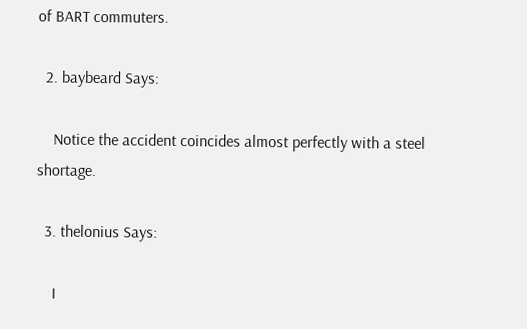of BART commuters.

  2. baybeard Says:

    Notice the accident coincides almost perfectly with a steel shortage.

  3. thelonius Says:

    I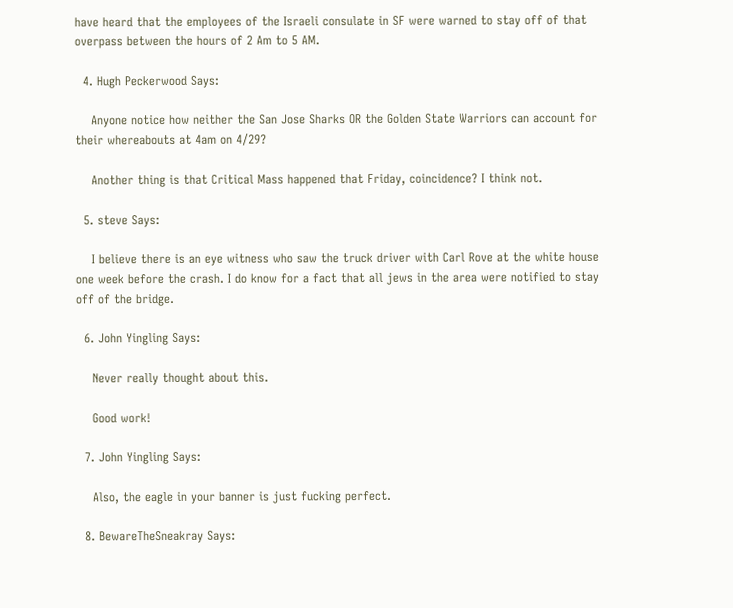have heard that the employees of the Israeli consulate in SF were warned to stay off of that overpass between the hours of 2 Am to 5 AM.

  4. Hugh Peckerwood Says:

    Anyone notice how neither the San Jose Sharks OR the Golden State Warriors can account for their whereabouts at 4am on 4/29?

    Another thing is that Critical Mass happened that Friday, coincidence? I think not.

  5. steve Says:

    I believe there is an eye witness who saw the truck driver with Carl Rove at the white house one week before the crash. I do know for a fact that all jews in the area were notified to stay off of the bridge.

  6. John Yingling Says:

    Never really thought about this.

    Good work!

  7. John Yingling Says:

    Also, the eagle in your banner is just fucking perfect.

  8. BewareTheSneakray Says: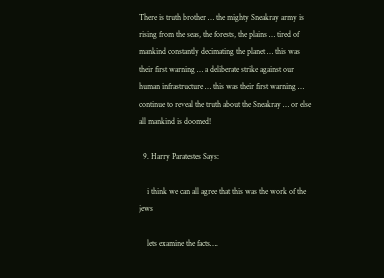There is truth brother … the mighty Sneakray army is rising from the seas, the forests, the plains … tired of mankind constantly decimating the planet … this was their first warning … a deliberate strike against our human infrastructure … this was their first warning … continue to reveal the truth about the Sneakray … or else all mankind is doomed!

  9. Harry Paratestes Says:

    i think we can all agree that this was the work of the jews

    lets examine the facts….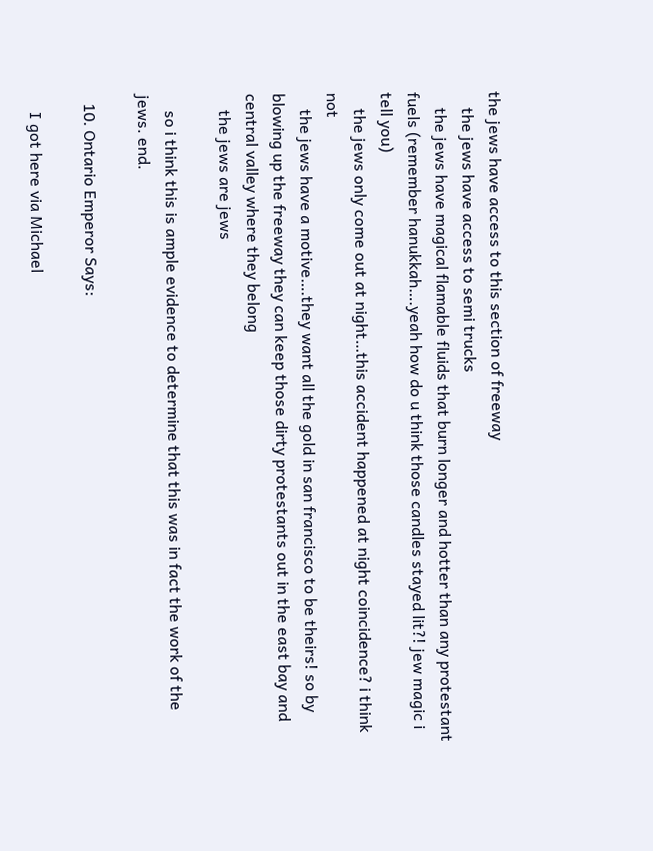the jews have access to this section of freeway
    the jews have access to semi trucks
    the jews have magical flamable fluids that burn longer and hotter than any protestant fuels (remember hanukkah….yeah how do u think those candles stayed lit?! jew magic i tell you)
    the jews only come out at night…this accident happened at night coincidence? i think not
    the jews have a motive….they want all the gold in san francisco to be theirs! so by blowing up the freeway they can keep those dirty protestants out in the east bay and central valley where they belong
    the jews are jews

    so i think this is ample evidence to determine that this was in fact the work of the jews. end.

  10. Ontario Emperor Says:

    I got here via Michael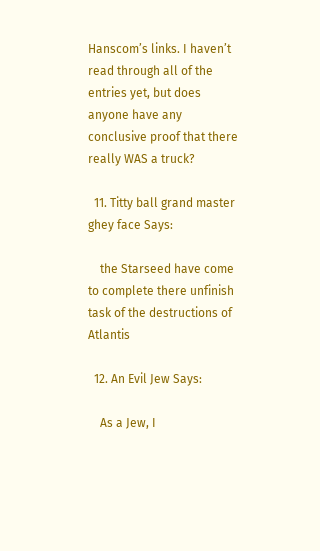Hanscom’s links. I haven’t read through all of the entries yet, but does anyone have any conclusive proof that there really WAS a truck?

  11. Titty ball grand master ghey face Says:

    the Starseed have come to complete there unfinish task of the destructions of Atlantis

  12. An Evil Jew Says:

    As a Jew, I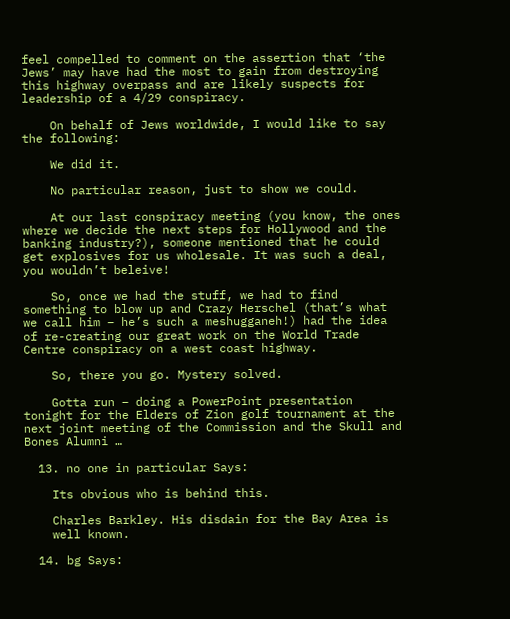feel compelled to comment on the assertion that ‘the Jews’ may have had the most to gain from destroying this highway overpass and are likely suspects for leadership of a 4/29 conspiracy.

    On behalf of Jews worldwide, I would like to say the following:

    We did it.

    No particular reason, just to show we could.

    At our last conspiracy meeting (you know, the ones where we decide the next steps for Hollywood and the banking industry?), someone mentioned that he could get explosives for us wholesale. It was such a deal, you wouldn’t beleive!

    So, once we had the stuff, we had to find something to blow up and Crazy Herschel (that’s what we call him – he’s such a meshugganeh!) had the idea of re-creating our great work on the World Trade Centre conspiracy on a west coast highway.

    So, there you go. Mystery solved.

    Gotta run – doing a PowerPoint presentation tonight for the Elders of Zion golf tournament at the next joint meeting of the Commission and the Skull and Bones Alumni …

  13. no one in particular Says:

    Its obvious who is behind this.

    Charles Barkley. His disdain for the Bay Area is
    well known.

  14. bg Says: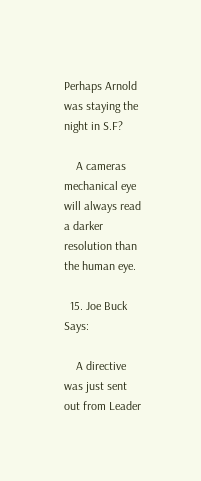Perhaps Arnold was staying the night in S.F?

    A cameras mechanical eye will always read a darker resolution than the human eye.

  15. Joe Buck Says:

    A directive was just sent out from Leader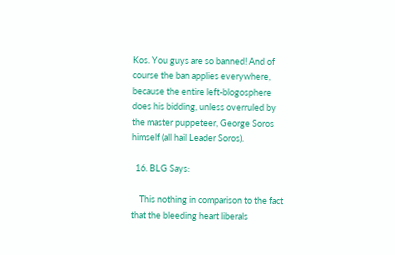Kos. You guys are so banned! And of course the ban applies everywhere, because the entire left-blogosphere does his bidding, unless overruled by the master puppeteer, George Soros himself (all hail Leader Soros).

  16. BLG Says:

    This nothing in comparison to the fact that the bleeding heart liberals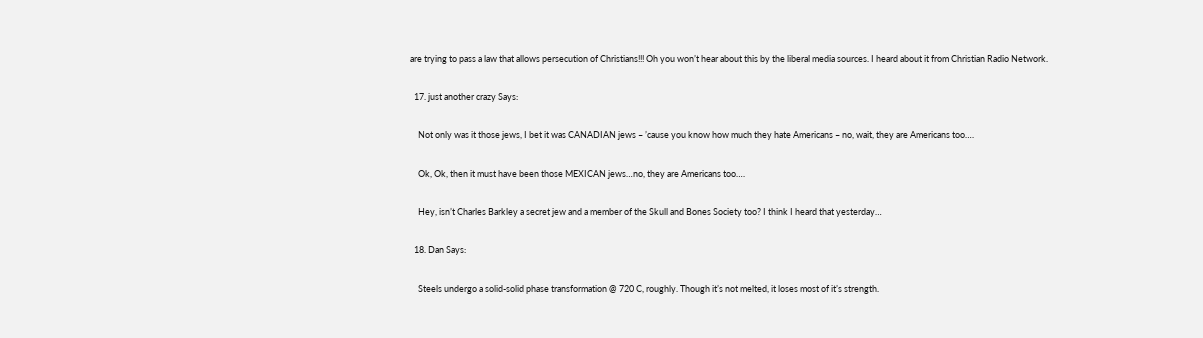are trying to pass a law that allows persecution of Christians!!! Oh you won’t hear about this by the liberal media sources. I heard about it from Christian Radio Network.

  17. just another crazy Says:

    Not only was it those jews, I bet it was CANADIAN jews – ’cause you know how much they hate Americans – no, wait, they are Americans too….

    Ok, Ok, then it must have been those MEXICAN jews…no, they are Americans too….

    Hey, isn’t Charles Barkley a secret jew and a member of the Skull and Bones Society too? I think I heard that yesterday…

  18. Dan Says:

    Steels undergo a solid-solid phase transformation @ 720 C, roughly. Though it’s not melted, it loses most of it’s strength.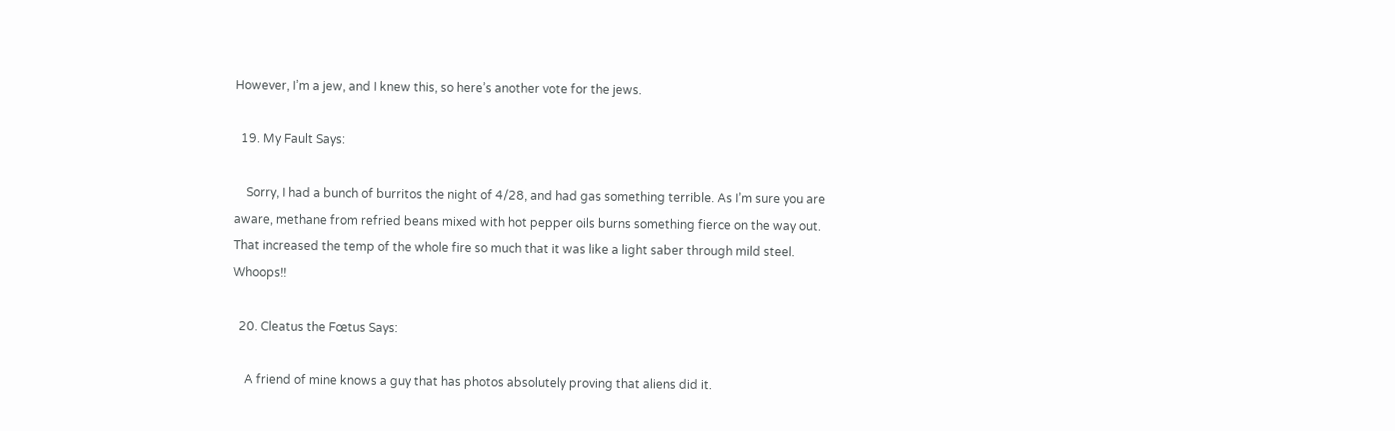However, I’m a jew, and I knew this, so here’s another vote for the jews.

  19. My Fault Says:

    Sorry, I had a bunch of burritos the night of 4/28, and had gas something terrible. As I’m sure you are aware, methane from refried beans mixed with hot pepper oils burns something fierce on the way out. That increased the temp of the whole fire so much that it was like a light saber through mild steel. Whoops!!

  20. Cleatus the Fœtus Says:

    A friend of mine knows a guy that has photos absolutely proving that aliens did it.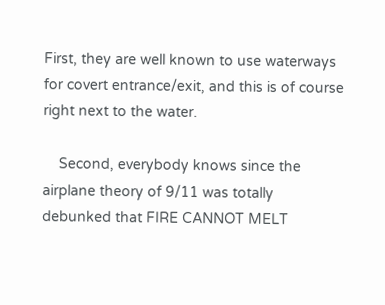First, they are well known to use waterways for covert entrance/exit, and this is of course right next to the water.

    Second, everybody knows since the airplane theory of 9/11 was totally debunked that FIRE CANNOT MELT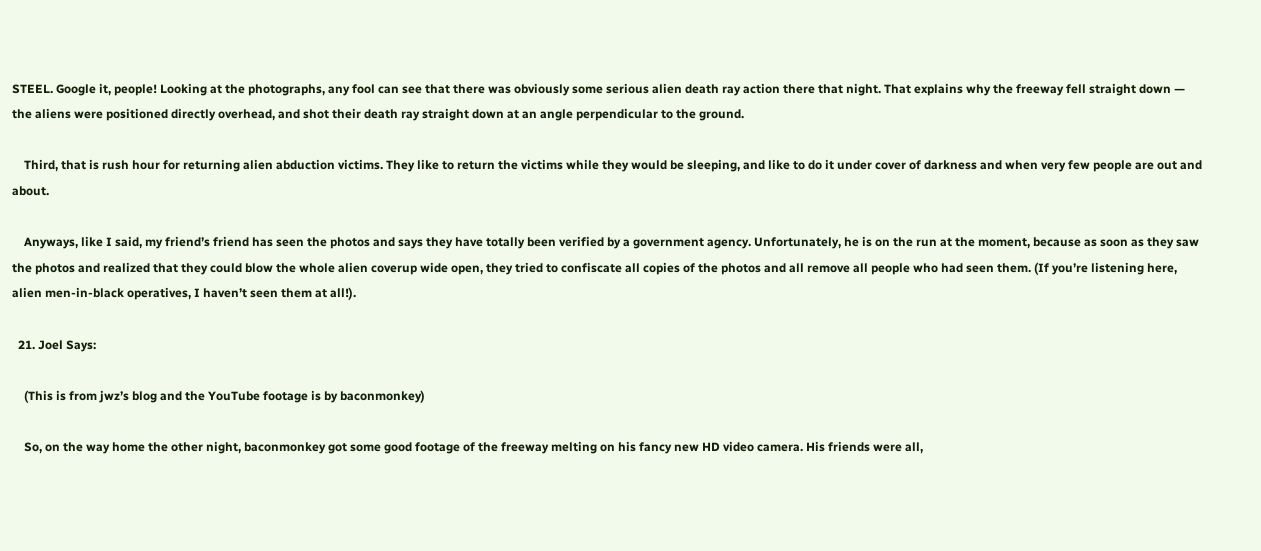STEEL. Google it, people! Looking at the photographs, any fool can see that there was obviously some serious alien death ray action there that night. That explains why the freeway fell straight down — the aliens were positioned directly overhead, and shot their death ray straight down at an angle perpendicular to the ground.

    Third, that is rush hour for returning alien abduction victims. They like to return the victims while they would be sleeping, and like to do it under cover of darkness and when very few people are out and about.

    Anyways, like I said, my friend’s friend has seen the photos and says they have totally been verified by a government agency. Unfortunately, he is on the run at the moment, because as soon as they saw the photos and realized that they could blow the whole alien coverup wide open, they tried to confiscate all copies of the photos and all remove all people who had seen them. (If you’re listening here, alien men-in-black operatives, I haven’t seen them at all!).

  21. Joel Says:

    (This is from jwz’s blog and the YouTube footage is by baconmonkey)

    So, on the way home the other night, baconmonkey got some good footage of the freeway melting on his fancy new HD video camera. His friends were all,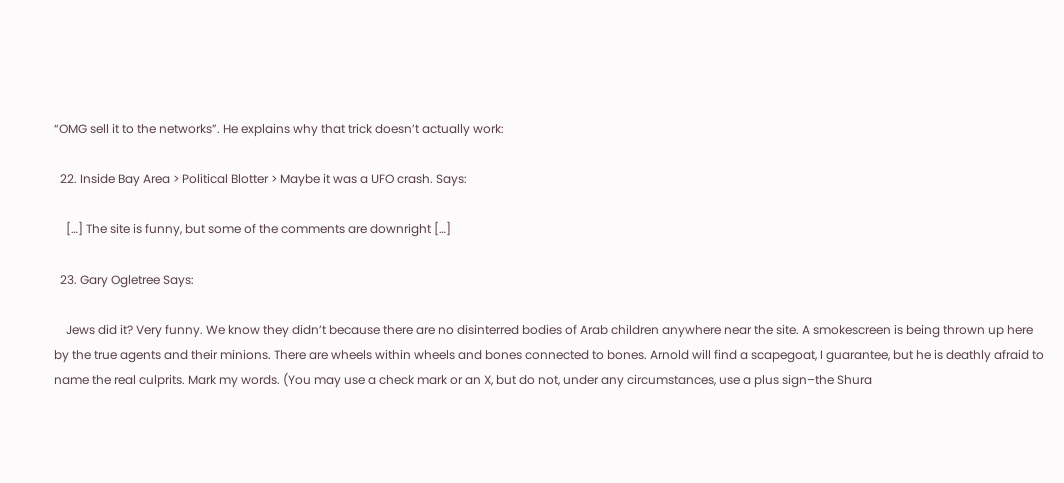“OMG sell it to the networks”. He explains why that trick doesn’t actually work:

  22. Inside Bay Area > Political Blotter > Maybe it was a UFO crash. Says:

    […] The site is funny, but some of the comments are downright […]

  23. Gary Ogletree Says:

    Jews did it? Very funny. We know they didn’t because there are no disinterred bodies of Arab children anywhere near the site. A smokescreen is being thrown up here by the true agents and their minions. There are wheels within wheels and bones connected to bones. Arnold will find a scapegoat, I guarantee, but he is deathly afraid to name the real culprits. Mark my words. (You may use a check mark or an X, but do not, under any circumstances, use a plus sign–the Shura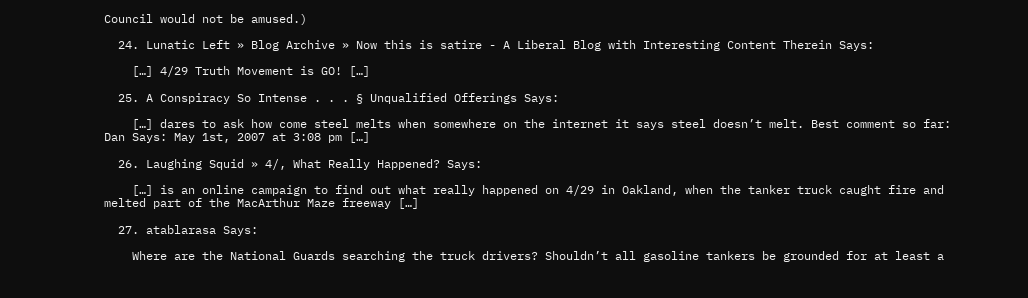Council would not be amused.)

  24. Lunatic Left » Blog Archive » Now this is satire - A Liberal Blog with Interesting Content Therein Says:

    […] 4/29 Truth Movement is GO! […]

  25. A Conspiracy So Intense . . . § Unqualified Offerings Says:

    […] dares to ask how come steel melts when somewhere on the internet it says steel doesn’t melt. Best comment so far: Dan Says: May 1st, 2007 at 3:08 pm […]

  26. Laughing Squid » 4/, What Really Happened? Says:

    […] is an online campaign to find out what really happened on 4/29 in Oakland, when the tanker truck caught fire and melted part of the MacArthur Maze freeway […]

  27. atablarasa Says:

    Where are the National Guards searching the truck drivers? Shouldn’t all gasoline tankers be grounded for at least a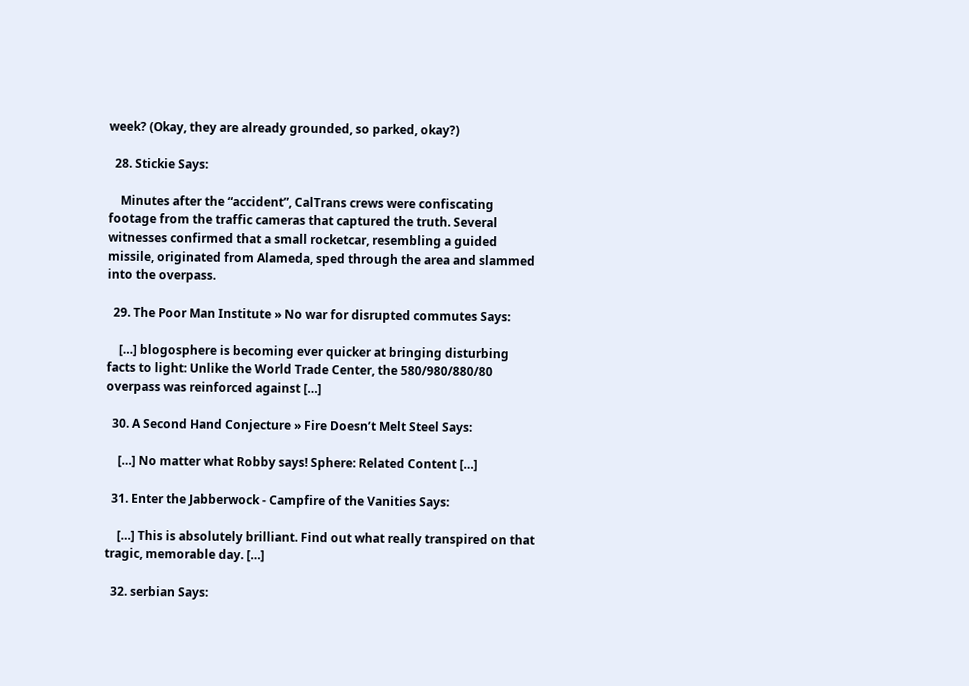week? (Okay, they are already grounded, so parked, okay?)

  28. Stickie Says:

    Minutes after the “accident”, CalTrans crews were confiscating footage from the traffic cameras that captured the truth. Several witnesses confirmed that a small rocketcar, resembling a guided missile, originated from Alameda, sped through the area and slammed into the overpass.

  29. The Poor Man Institute » No war for disrupted commutes Says:

    […] blogosphere is becoming ever quicker at bringing disturbing facts to light: Unlike the World Trade Center, the 580/980/880/80 overpass was reinforced against […]

  30. A Second Hand Conjecture » Fire Doesn’t Melt Steel Says:

    […] No matter what Robby says! Sphere: Related Content […]

  31. Enter the Jabberwock - Campfire of the Vanities Says:

    […] This is absolutely brilliant. Find out what really transpired on that tragic, memorable day. […]

  32. serbian Says: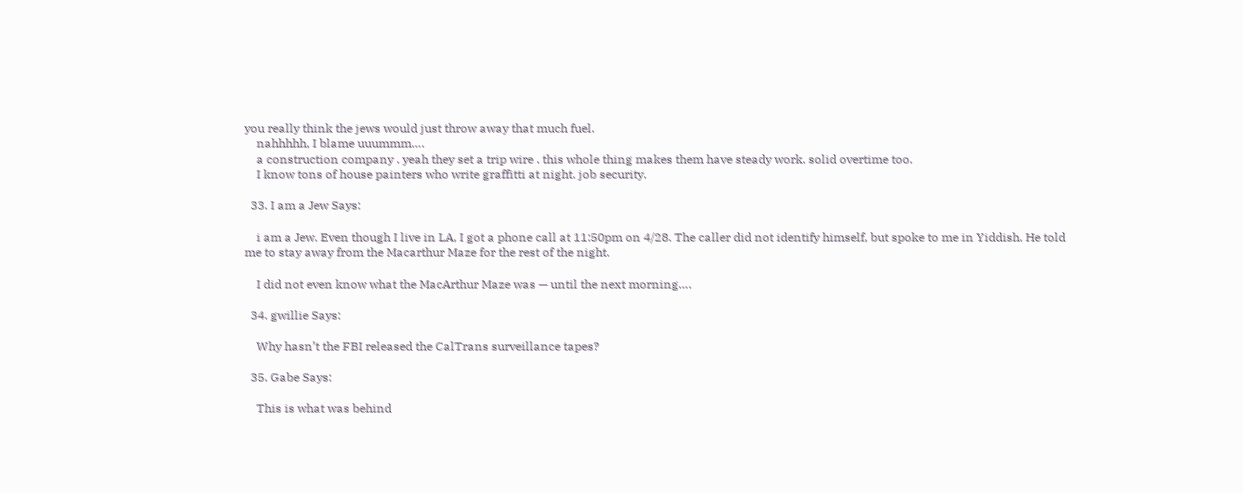you really think the jews would just throw away that much fuel.
    nahhhhh, I blame uuummm….
    a construction company . yeah they set a trip wire . this whole thing makes them have steady work. solid overtime too.
    I know tons of house painters who write graffitti at night. job security.

  33. I am a Jew Says:

    i am a Jew. Even though I live in LA, I got a phone call at 11:50pm on 4/28. The caller did not identify himself, but spoke to me in Yiddish. He told me to stay away from the Macarthur Maze for the rest of the night.

    I did not even know what the MacArthur Maze was — until the next morning….

  34. gwillie Says:

    Why hasn’t the FBI released the CalTrans surveillance tapes?

  35. Gabe Says:

    This is what was behind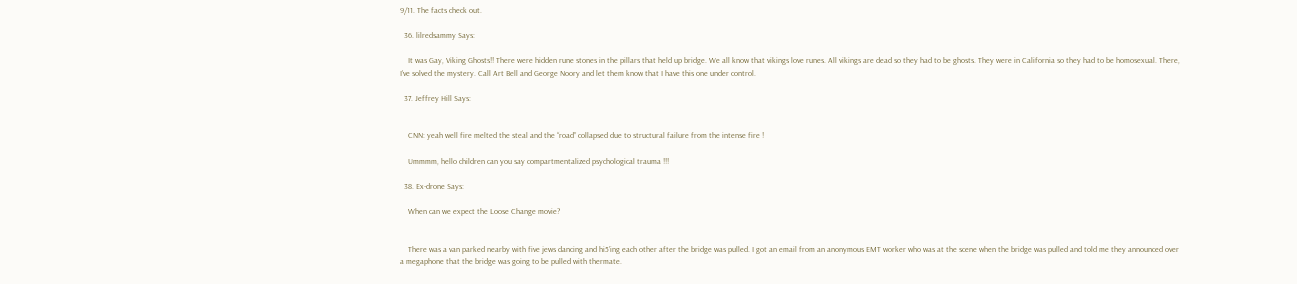9/11. The facts check out.

  36. lilredsammy Says:

    It was Gay, Viking Ghosts!! There were hidden rune stones in the pillars that held up bridge. We all know that vikings love runes. All vikings are dead so they had to be ghosts. They were in California so they had to be homosexual. There, I’ve solved the mystery. Call Art Bell and George Noory and let them know that I have this one under control.

  37. Jeffrey Hill Says:


    CNN: yeah well fire melted the steal and the “road” collapsed due to structural failure from the intense fire !

    Ummmm, hello children can you say compartmentalized psychological trauma !!!

  38. Ex-drone Says:

    When can we expect the Loose Change movie?


    There was a van parked nearby with five jews dancing and hi5’ing each other after the bridge was pulled. I got an email from an anonymous EMT worker who was at the scene when the bridge was pulled and told me they announced over a megaphone that the bridge was going to be pulled with thermate.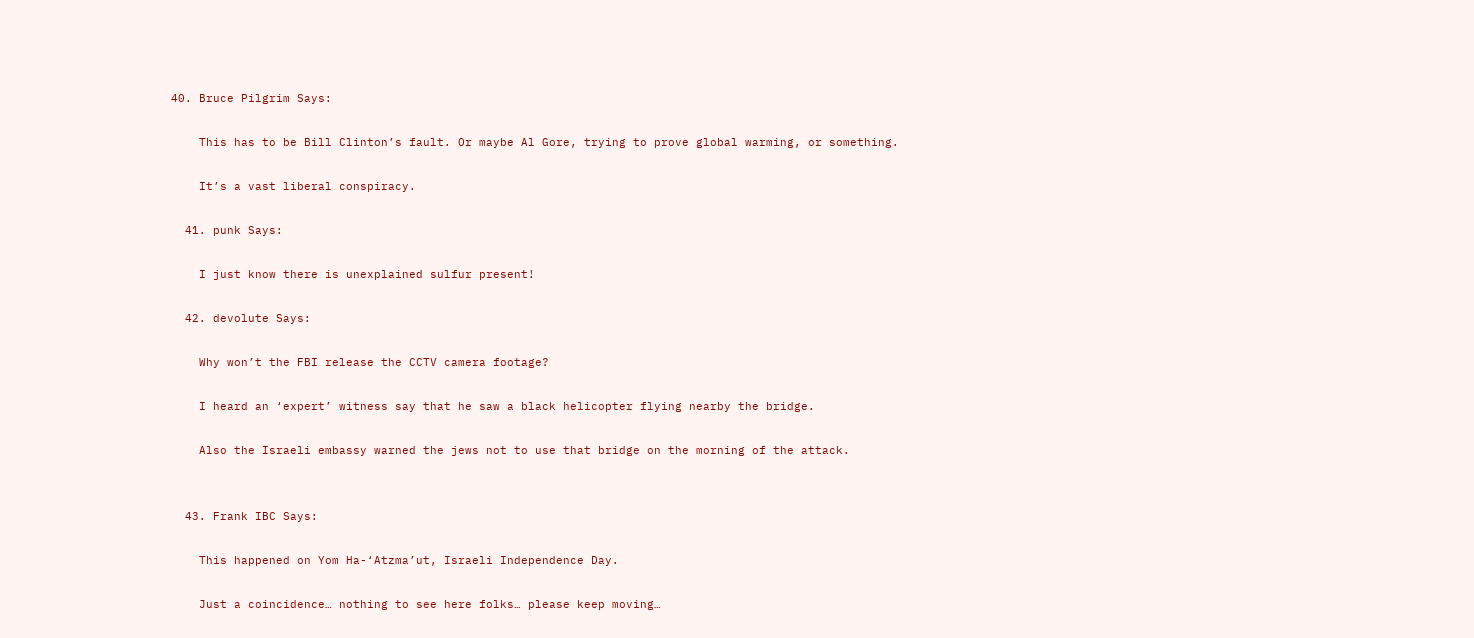40. Bruce Pilgrim Says:

    This has to be Bill Clinton’s fault. Or maybe Al Gore, trying to prove global warming, or something.

    It’s a vast liberal conspiracy.

  41. punk Says:

    I just know there is unexplained sulfur present!

  42. devolute Says:

    Why won’t the FBI release the CCTV camera footage?

    I heard an ‘expert’ witness say that he saw a black helicopter flying nearby the bridge.

    Also the Israeli embassy warned the jews not to use that bridge on the morning of the attack.


  43. Frank IBC Says:

    This happened on Yom Ha-‘Atzma’ut, Israeli Independence Day.

    Just a coincidence… nothing to see here folks… please keep moving…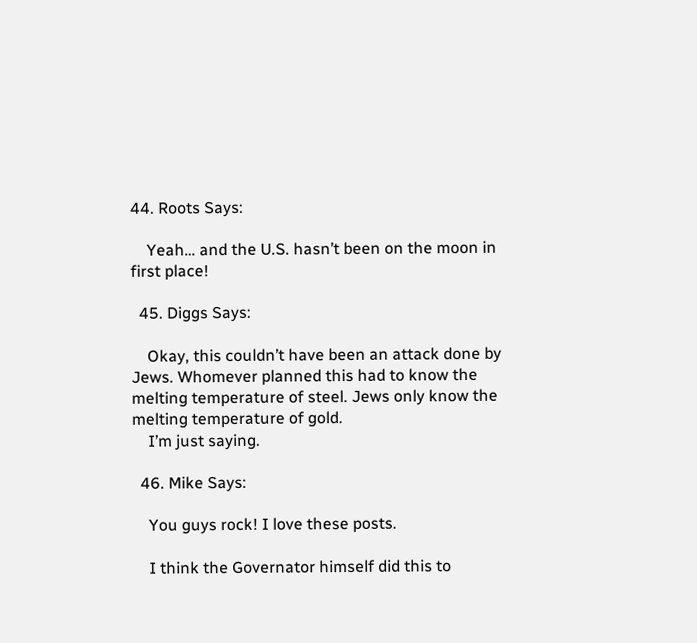44. Roots Says:

    Yeah… and the U.S. hasn’t been on the moon in first place!

  45. Diggs Says:

    Okay, this couldn’t have been an attack done by Jews. Whomever planned this had to know the melting temperature of steel. Jews only know the melting temperature of gold.
    I’m just saying.

  46. Mike Says:

    You guys rock! I love these posts.

    I think the Governator himself did this to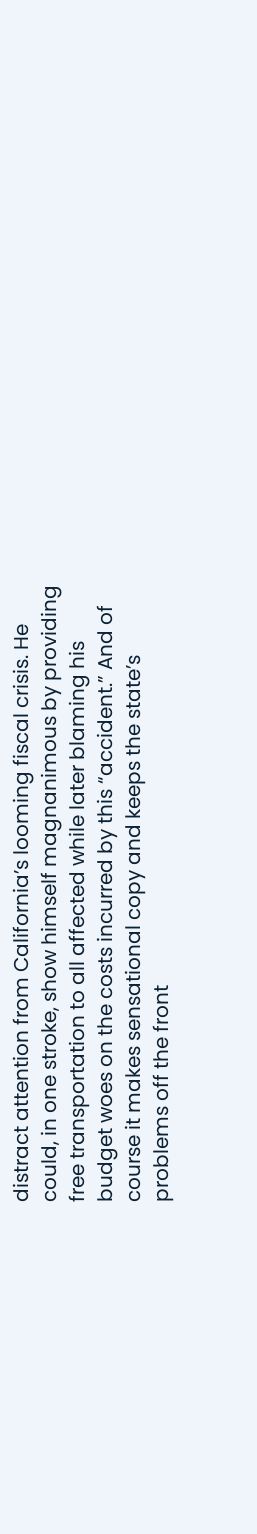distract attention from California’s looming fiscal crisis. He could, in one stroke, show himself magnanimous by providing free transportation to all affected while later blaming his budget woes on the costs incurred by this “accident.” And of course it makes sensational copy and keeps the state’s problems off the front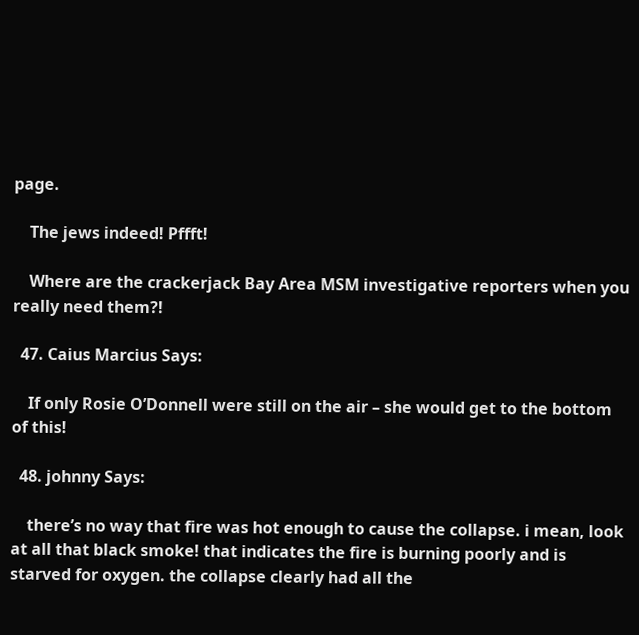page.

    The jews indeed! Pffft!

    Where are the crackerjack Bay Area MSM investigative reporters when you really need them?!

  47. Caius Marcius Says:

    If only Rosie O’Donnell were still on the air – she would get to the bottom of this!

  48. johnny Says:

    there’s no way that fire was hot enough to cause the collapse. i mean, look at all that black smoke! that indicates the fire is burning poorly and is starved for oxygen. the collapse clearly had all the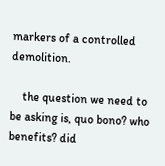markers of a controlled demolition.

    the question we need to be asking is, quo bono? who benefits? did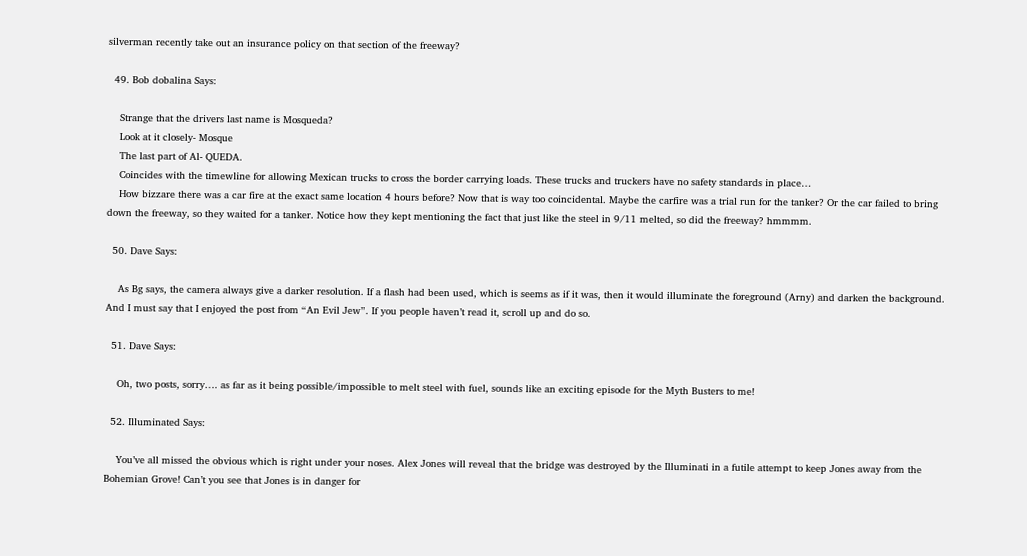silverman recently take out an insurance policy on that section of the freeway?

  49. Bob dobalina Says:

    Strange that the drivers last name is Mosqueda?
    Look at it closely- Mosque
    The last part of Al- QUEDA.
    Coincides with the timewline for allowing Mexican trucks to cross the border carrying loads. These trucks and truckers have no safety standards in place…
    How bizzare there was a car fire at the exact same location 4 hours before? Now that is way too coincidental. Maybe the carfire was a trial run for the tanker? Or the car failed to bring down the freeway, so they waited for a tanker. Notice how they kept mentioning the fact that just like the steel in 9/11 melted, so did the freeway? hmmmm.

  50. Dave Says:

    As Bg says, the camera always give a darker resolution. If a flash had been used, which is seems as if it was, then it would illuminate the foreground (Arny) and darken the background. And I must say that I enjoyed the post from “An Evil Jew”. If you people haven’t read it, scroll up and do so.

  51. Dave Says:

    Oh, two posts, sorry…. as far as it being possible/impossible to melt steel with fuel, sounds like an exciting episode for the Myth Busters to me!

  52. Illuminated Says:

    You’ve all missed the obvious which is right under your noses. Alex Jones will reveal that the bridge was destroyed by the Illuminati in a futile attempt to keep Jones away from the Bohemian Grove! Can’t you see that Jones is in danger for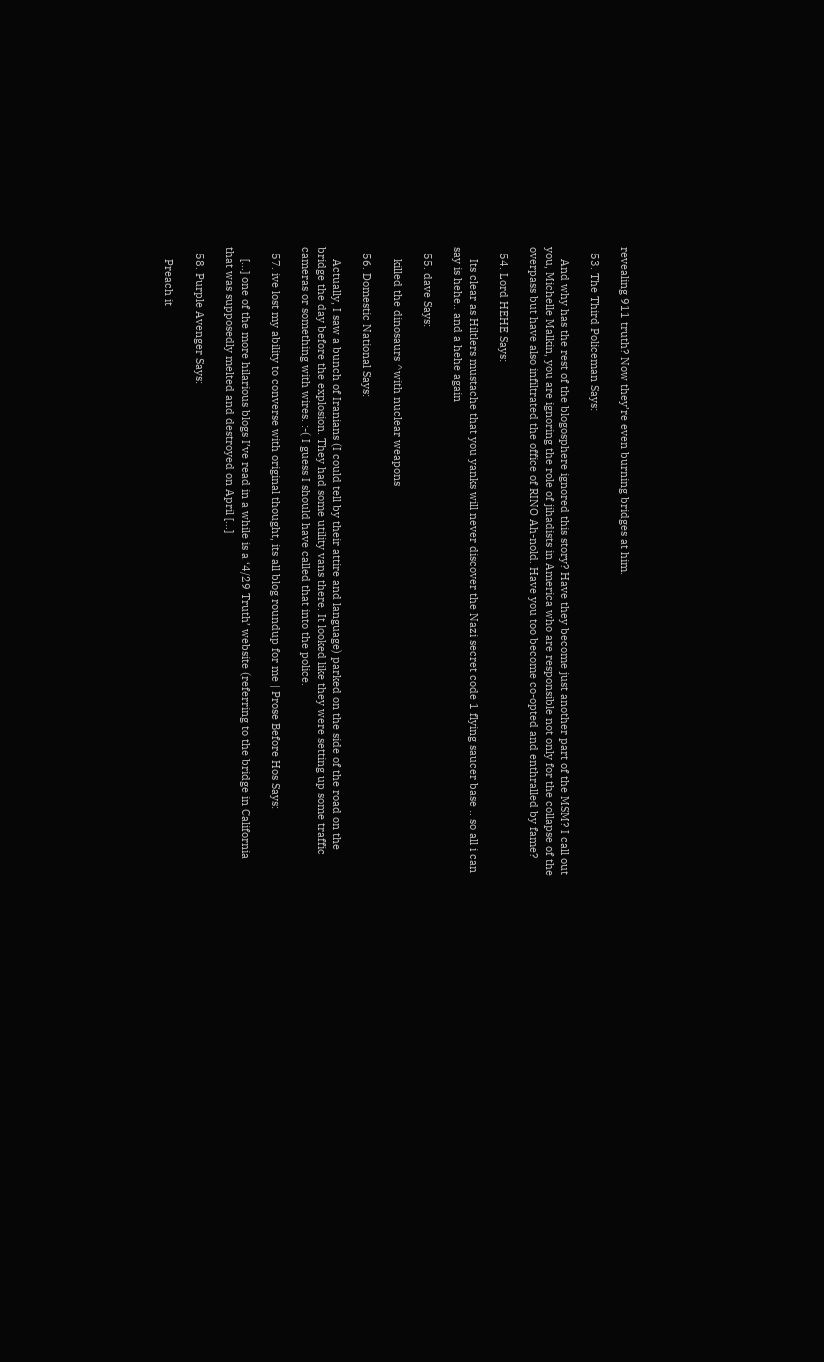revealing 911 truth? Now they’re even burning bridges at him.

  53. The Third Policeman Says:

    And why has the rest of the blogosphere ignored this story? Have they become just another part of the MSM? I call out you, Michelle Malkin, you are ignoring the role of jihadists in America who are responsible not only for the collapse of the overpass but have also infiltrated the office of RINO Ah-nold. Have you too become co-opted and enthralled by fame?

  54. Lord HEHE Says:

    Its clear as Hiltlers mustache that you yanks will never discover the Nazi secret code 1 flying saucer base .. so all i can say is hehe.. and a hehe again

  55. dave Says:

    killed the dinosaurs ^with nuclear weapons

  56. Domestic National Says:

    Actually, I saw a bunch of Iranians (I could tell by their attire and language) parked on the side of the road on the bridge the day before the explosion. They had some utility vans there. It looked like they were setting up some traffic cameras or something with wires. :-( I guess I should have called that into the police.

  57. ive lost my ability to converse with original thought, its all blog roundup for me | Prose Before Hos Says:

    […] one of the more hilarious blogs I’ve read in a while is a ‘4/29 Truth’ website (referring to the bridge in California that was supposedly melted and destroyed on April […]

  58. Purple Avenger Says:

    Preach it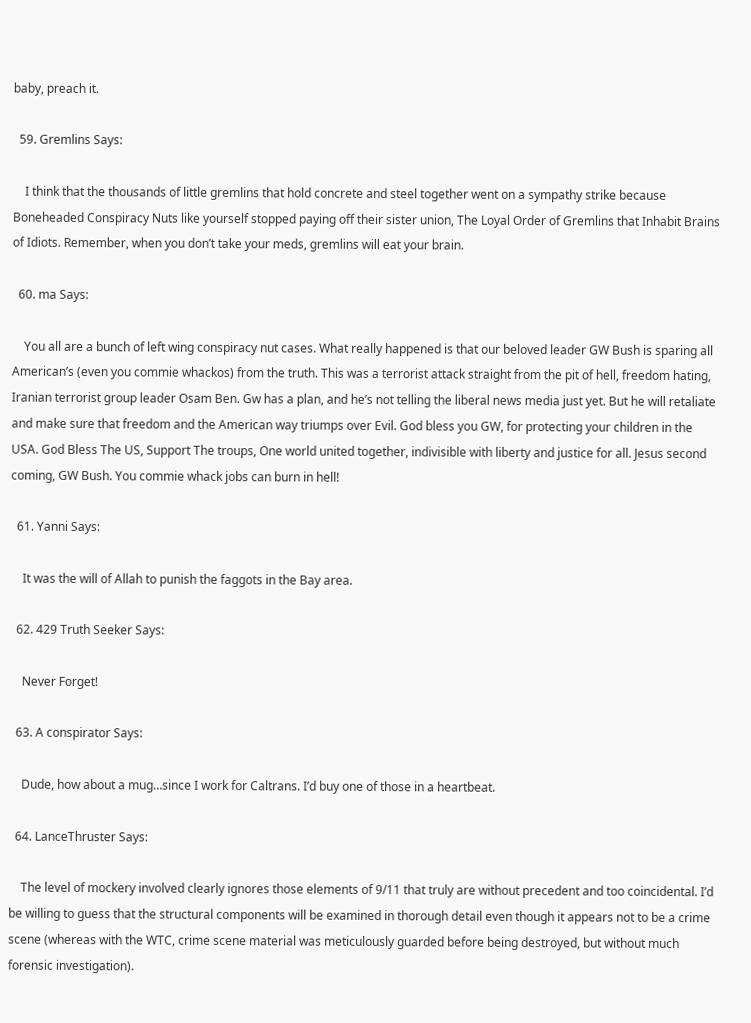baby, preach it.

  59. Gremlins Says:

    I think that the thousands of little gremlins that hold concrete and steel together went on a sympathy strike because Boneheaded Conspiracy Nuts like yourself stopped paying off their sister union, The Loyal Order of Gremlins that Inhabit Brains of Idiots. Remember, when you don’t take your meds, gremlins will eat your brain.

  60. ma Says:

    You all are a bunch of left wing conspiracy nut cases. What really happened is that our beloved leader GW Bush is sparing all American’s (even you commie whackos) from the truth. This was a terrorist attack straight from the pit of hell, freedom hating, Iranian terrorist group leader Osam Ben. Gw has a plan, and he’s not telling the liberal news media just yet. But he will retaliate and make sure that freedom and the American way triumps over Evil. God bless you GW, for protecting your children in the USA. God Bless The US, Support The troups, One world united together, indivisible with liberty and justice for all. Jesus second coming, GW Bush. You commie whack jobs can burn in hell!

  61. Yanni Says:

    It was the will of Allah to punish the faggots in the Bay area.

  62. 429 Truth Seeker Says:

    Never Forget!

  63. A conspirator Says:

    Dude, how about a mug…since I work for Caltrans. I’d buy one of those in a heartbeat.

  64. LanceThruster Says:

    The level of mockery involved clearly ignores those elements of 9/11 that truly are without precedent and too coincidental. I’d be willing to guess that the structural components will be examined in thorough detail even though it appears not to be a crime scene (whereas with the WTC, crime scene material was meticulously guarded before being destroyed, but without much forensic investigation).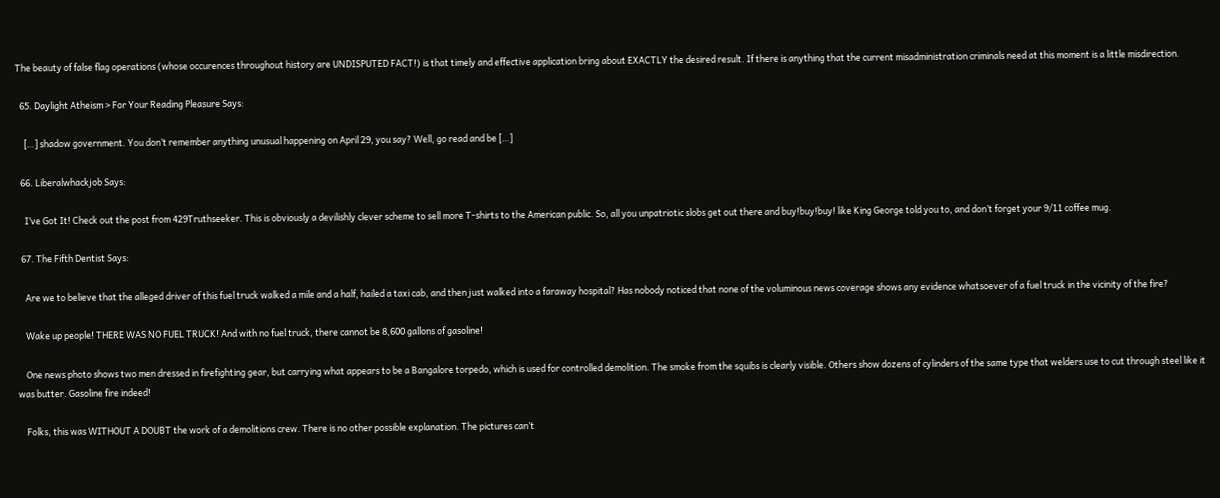The beauty of false flag operations (whose occurences throughout history are UNDISPUTED FACT!) is that timely and effective application bring about EXACTLY the desired result. If there is anything that the current misadministration criminals need at this moment is a little misdirection.

  65. Daylight Atheism > For Your Reading Pleasure Says:

    […] shadow government. You don’t remember anything unusual happening on April 29, you say? Well, go read and be […]

  66. Liberalwhackjob Says:

    I’ve Got It! Check out the post from 429Truthseeker. This is obviously a devilishly clever scheme to sell more T-shirts to the American public. So, all you unpatriotic slobs get out there and buy!buy!buy! like King George told you to, and don’t forget your 9/11 coffee mug.

  67. The Fifth Dentist Says:

    Are we to believe that the alleged driver of this fuel truck walked a mile and a half, hailed a taxi cab, and then just walked into a faraway hospital? Has nobody noticed that none of the voluminous news coverage shows any evidence whatsoever of a fuel truck in the vicinity of the fire?

    Wake up people! THERE WAS NO FUEL TRUCK! And with no fuel truck, there cannot be 8,600 gallons of gasoline!

    One news photo shows two men dressed in firefighting gear, but carrying what appears to be a Bangalore torpedo, which is used for controlled demolition. The smoke from the squibs is clearly visible. Others show dozens of cylinders of the same type that welders use to cut through steel like it was butter. Gasoline fire indeed!

    Folks, this was WITHOUT A DOUBT the work of a demolitions crew. There is no other possible explanation. The pictures can’t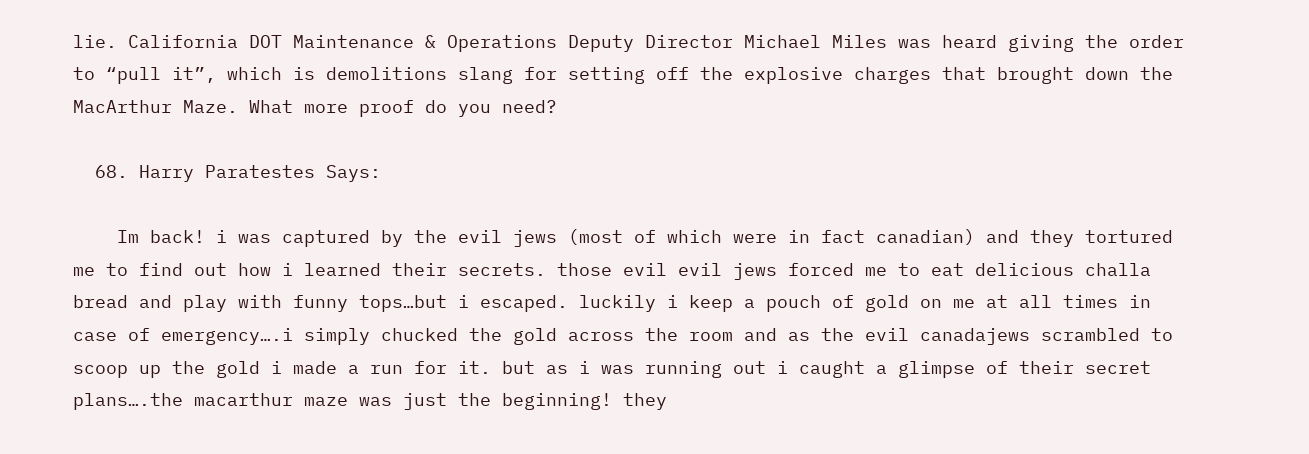lie. California DOT Maintenance & Operations Deputy Director Michael Miles was heard giving the order to “pull it”, which is demolitions slang for setting off the explosive charges that brought down the MacArthur Maze. What more proof do you need?

  68. Harry Paratestes Says:

    Im back! i was captured by the evil jews (most of which were in fact canadian) and they tortured me to find out how i learned their secrets. those evil evil jews forced me to eat delicious challa bread and play with funny tops…but i escaped. luckily i keep a pouch of gold on me at all times in case of emergency….i simply chucked the gold across the room and as the evil canadajews scrambled to scoop up the gold i made a run for it. but as i was running out i caught a glimpse of their secret plans….the macarthur maze was just the beginning! they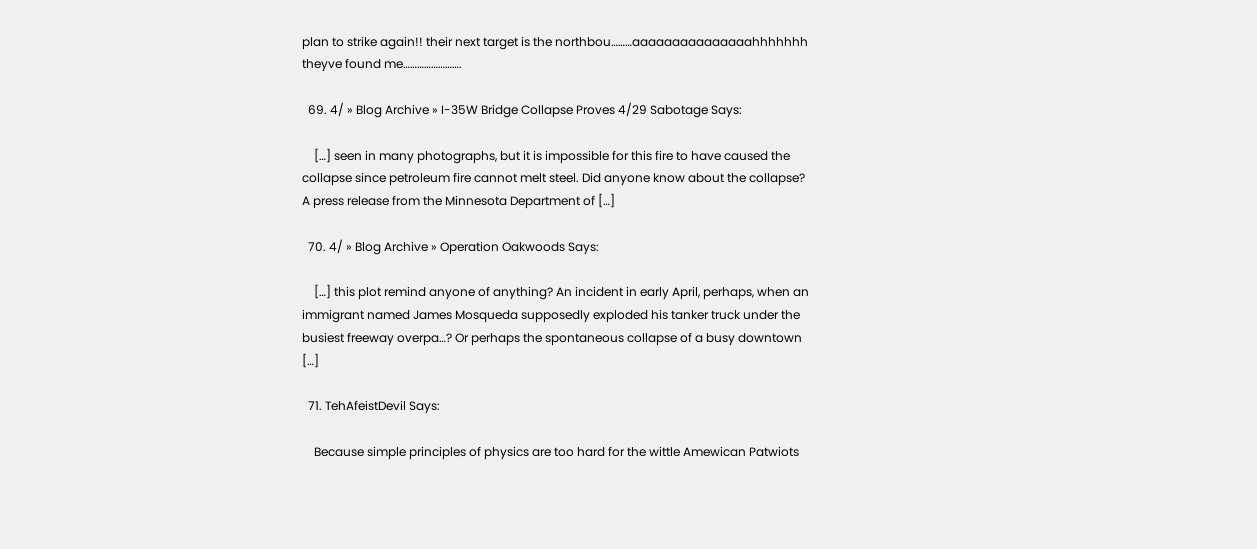plan to strike again!! their next target is the northbou………aaaaaaaaaaaaaaahhhhhhh theyve found me…………………….

  69. 4/ » Blog Archive » I-35W Bridge Collapse Proves 4/29 Sabotage Says:

    […] seen in many photographs, but it is impossible for this fire to have caused the collapse since petroleum fire cannot melt steel. Did anyone know about the collapse? A press release from the Minnesota Department of […]

  70. 4/ » Blog Archive » Operation Oakwoods Says:

    […] this plot remind anyone of anything? An incident in early April, perhaps, when an immigrant named James Mosqueda supposedly exploded his tanker truck under the busiest freeway overpa…? Or perhaps the spontaneous collapse of a busy downtown […]

  71. TehAfeistDevil Says:

    Because simple principles of physics are too hard for the wittle Amewican Patwiots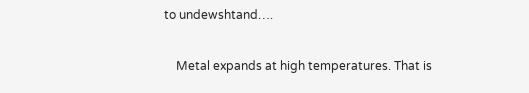to undewshtand….

    Metal expands at high temperatures. That is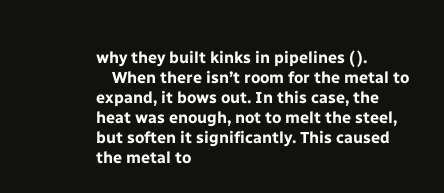why they built kinks in pipelines ( ).
    When there isn’t room for the metal to expand, it bows out. In this case, the heat was enough, not to melt the steel, but soften it significantly. This caused the metal to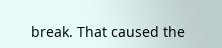break. That caused the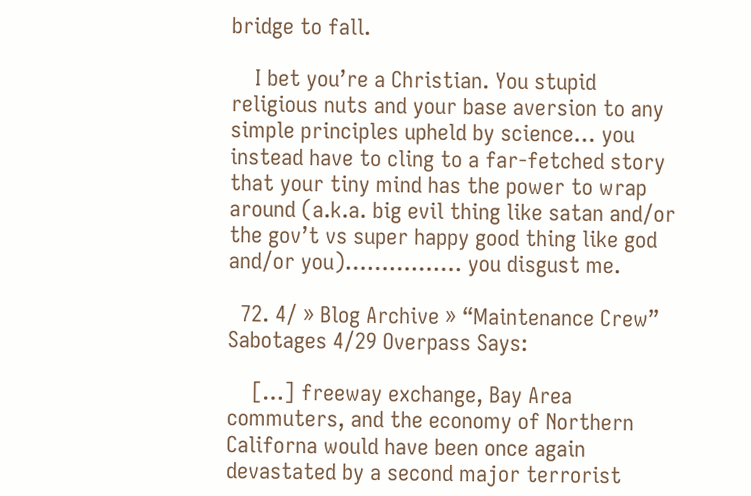bridge to fall.

    I bet you’re a Christian. You stupid religious nuts and your base aversion to any simple principles upheld by science… you instead have to cling to a far-fetched story that your tiny mind has the power to wrap around (a.k.a. big evil thing like satan and/or the gov’t vs super happy good thing like god and/or you)……………. you disgust me.

  72. 4/ » Blog Archive » “Maintenance Crew” Sabotages 4/29 Overpass Says:

    […] freeway exchange, Bay Area commuters, and the economy of Northern Californa would have been once again devastated by a second major terrorist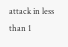attack in less than 1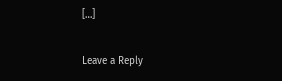[…]

Leave a Reply